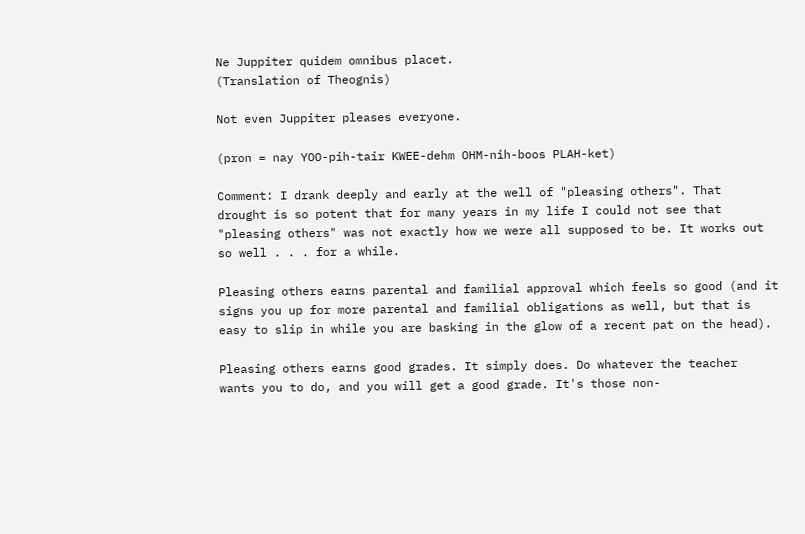Ne Juppiter quidem omnibus placet.
(Translation of Theognis)

Not even Juppiter pleases everyone.

(pron = nay YOO-pih-tair KWEE-dehm OHM-nih-boos PLAH-ket)

Comment: I drank deeply and early at the well of "pleasing others". That
drought is so potent that for many years in my life I could not see that
"pleasing others" was not exactly how we were all supposed to be. It works out
so well . . . for a while.

Pleasing others earns parental and familial approval which feels so good (and it
signs you up for more parental and familial obligations as well, but that is
easy to slip in while you are basking in the glow of a recent pat on the head).

Pleasing others earns good grades. It simply does. Do whatever the teacher
wants you to do, and you will get a good grade. It's those non-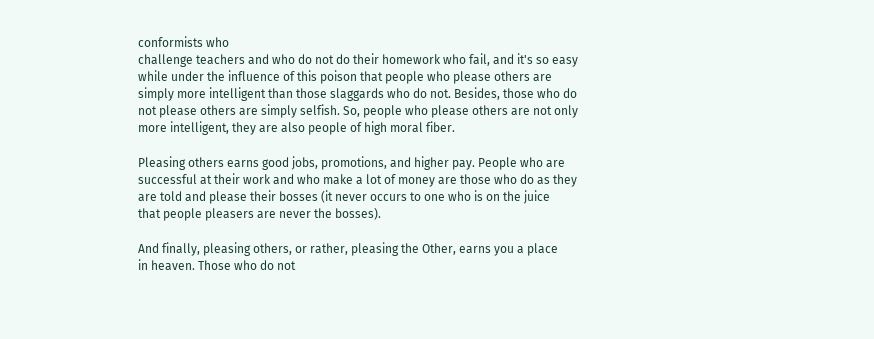conformists who
challenge teachers and who do not do their homework who fail, and it's so easy
while under the influence of this poison that people who please others are
simply more intelligent than those slaggards who do not. Besides, those who do
not please others are simply selfish. So, people who please others are not only
more intelligent, they are also people of high moral fiber.

Pleasing others earns good jobs, promotions, and higher pay. People who are
successful at their work and who make a lot of money are those who do as they
are told and please their bosses (it never occurs to one who is on the juice
that people pleasers are never the bosses).

And finally, pleasing others, or rather, pleasing the Other, earns you a place
in heaven. Those who do not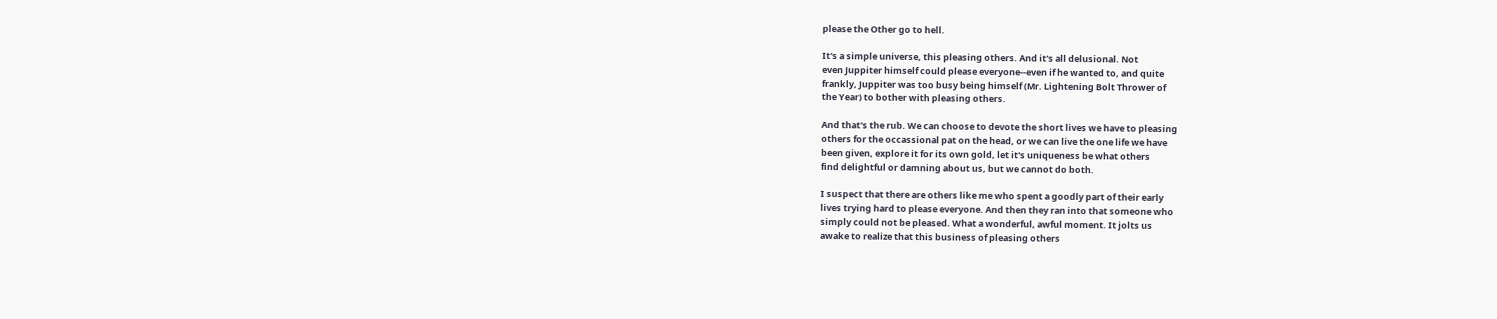please the Other go to hell.

It's a simple universe, this pleasing others. And it's all delusional. Not
even Juppiter himself could please everyone--even if he wanted to, and quite
frankly, Juppiter was too busy being himself (Mr. Lightening Bolt Thrower of
the Year) to bother with pleasing others.

And that's the rub. We can choose to devote the short lives we have to pleasing
others for the occassional pat on the head, or we can live the one life we have
been given, explore it for its own gold, let it's uniqueness be what others
find delightful or damning about us, but we cannot do both.

I suspect that there are others like me who spent a goodly part of their early
lives trying hard to please everyone. And then they ran into that someone who
simply could not be pleased. What a wonderful, awful moment. It jolts us
awake to realize that this business of pleasing others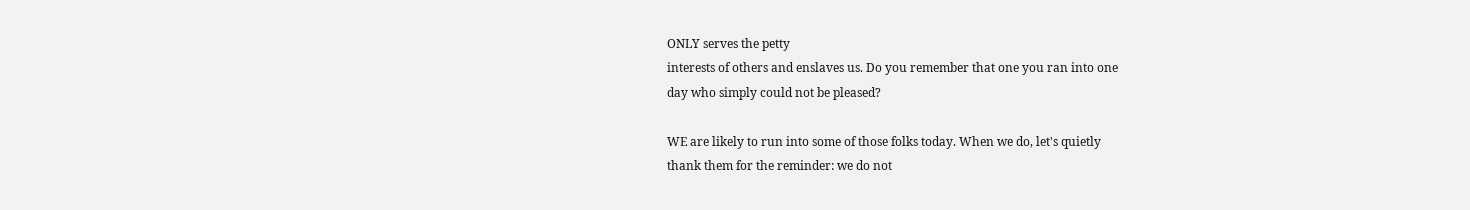ONLY serves the petty
interests of others and enslaves us. Do you remember that one you ran into one
day who simply could not be pleased?

WE are likely to run into some of those folks today. When we do, let's quietly
thank them for the reminder: we do not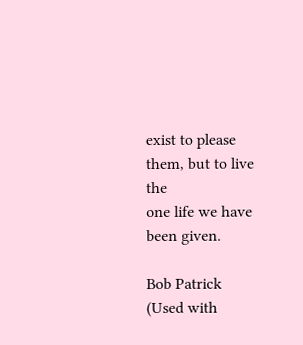exist to please them, but to live the
one life we have been given.

Bob Patrick
(Used with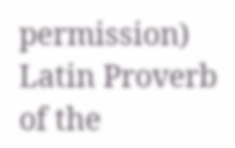permission)
Latin Proverb of the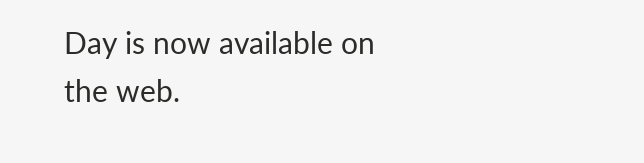Day is now available on the web.